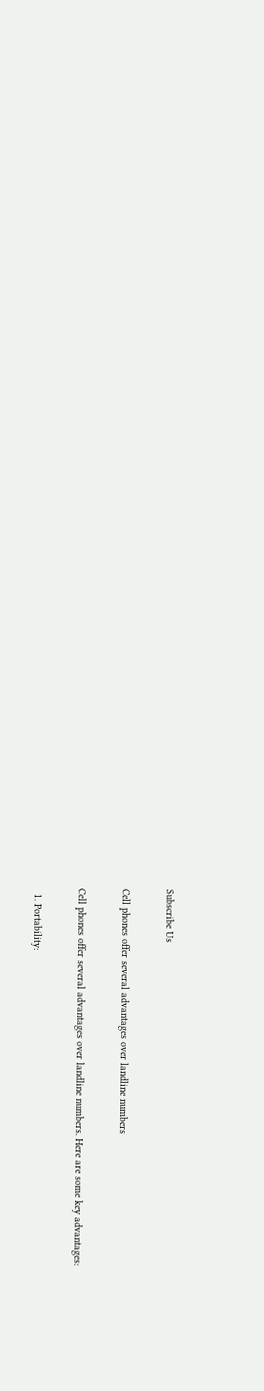Subscribe Us

Cell phones offer several advantages over landline numbers

Cell phones offer several advantages over landline numbers. Here are some key advantages:

  1. Portability: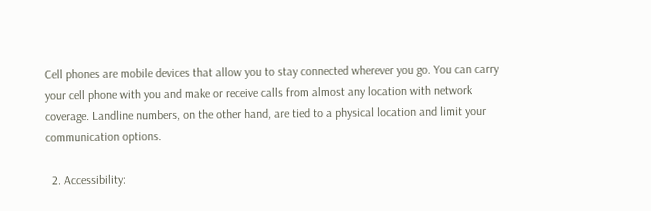Cell phones are mobile devices that allow you to stay connected wherever you go. You can carry your cell phone with you and make or receive calls from almost any location with network coverage. Landline numbers, on the other hand, are tied to a physical location and limit your communication options.

  2. Accessibility: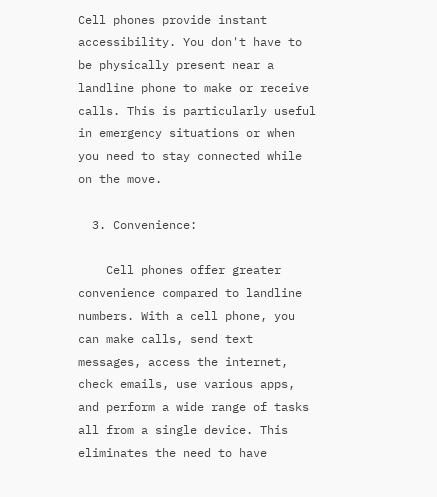Cell phones provide instant accessibility. You don't have to be physically present near a landline phone to make or receive calls. This is particularly useful in emergency situations or when you need to stay connected while on the move.

  3. Convenience:

    Cell phones offer greater convenience compared to landline numbers. With a cell phone, you can make calls, send text messages, access the internet, check emails, use various apps, and perform a wide range of tasks all from a single device. This eliminates the need to have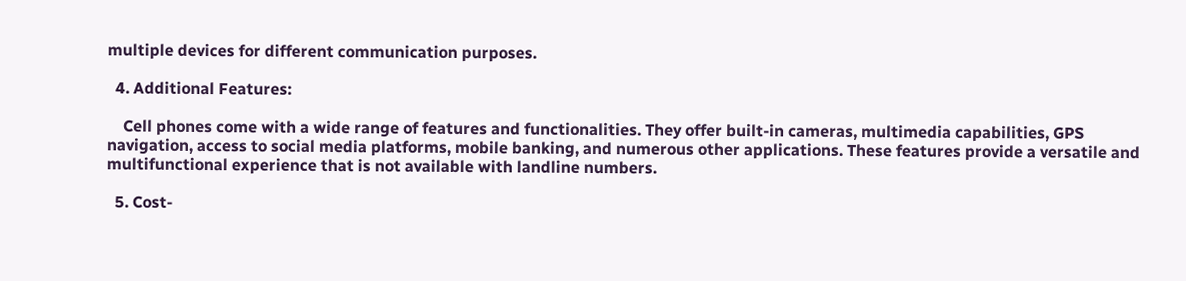multiple devices for different communication purposes.

  4. Additional Features:

    Cell phones come with a wide range of features and functionalities. They offer built-in cameras, multimedia capabilities, GPS navigation, access to social media platforms, mobile banking, and numerous other applications. These features provide a versatile and multifunctional experience that is not available with landline numbers.

  5. Cost-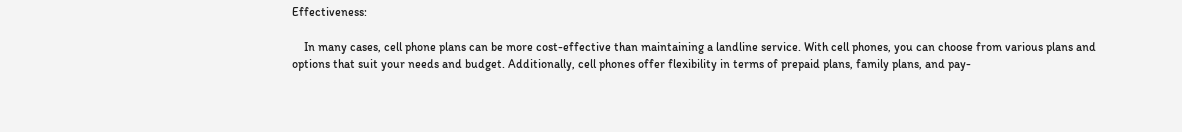Effectiveness:

    In many cases, cell phone plans can be more cost-effective than maintaining a landline service. With cell phones, you can choose from various plans and options that suit your needs and budget. Additionally, cell phones offer flexibility in terms of prepaid plans, family plans, and pay-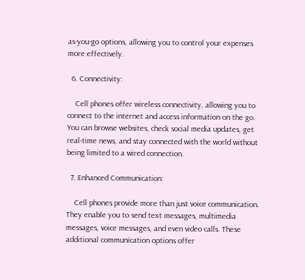as-you-go options, allowing you to control your expenses more effectively.

  6. Connectivity:

    Cell phones offer wireless connectivity, allowing you to connect to the internet and access information on the go. You can browse websites, check social media updates, get real-time news, and stay connected with the world without being limited to a wired connection.

  7. Enhanced Communication:

    Cell phones provide more than just voice communication. They enable you to send text messages, multimedia messages, voice messages, and even video calls. These additional communication options offer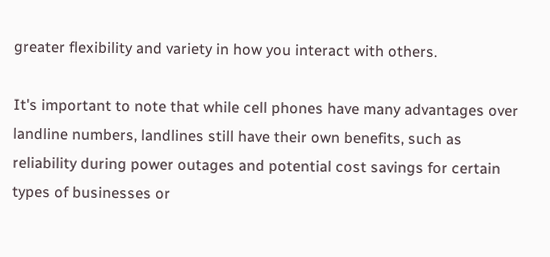greater flexibility and variety in how you interact with others.

It's important to note that while cell phones have many advantages over landline numbers, landlines still have their own benefits, such as reliability during power outages and potential cost savings for certain types of businesses or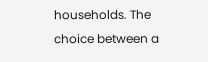households. The choice between a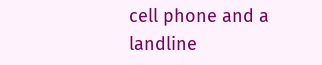cell phone and a landline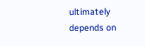ultimately depends on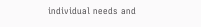individual needs and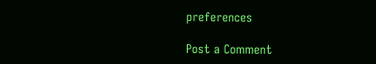preferences

Post a Comment